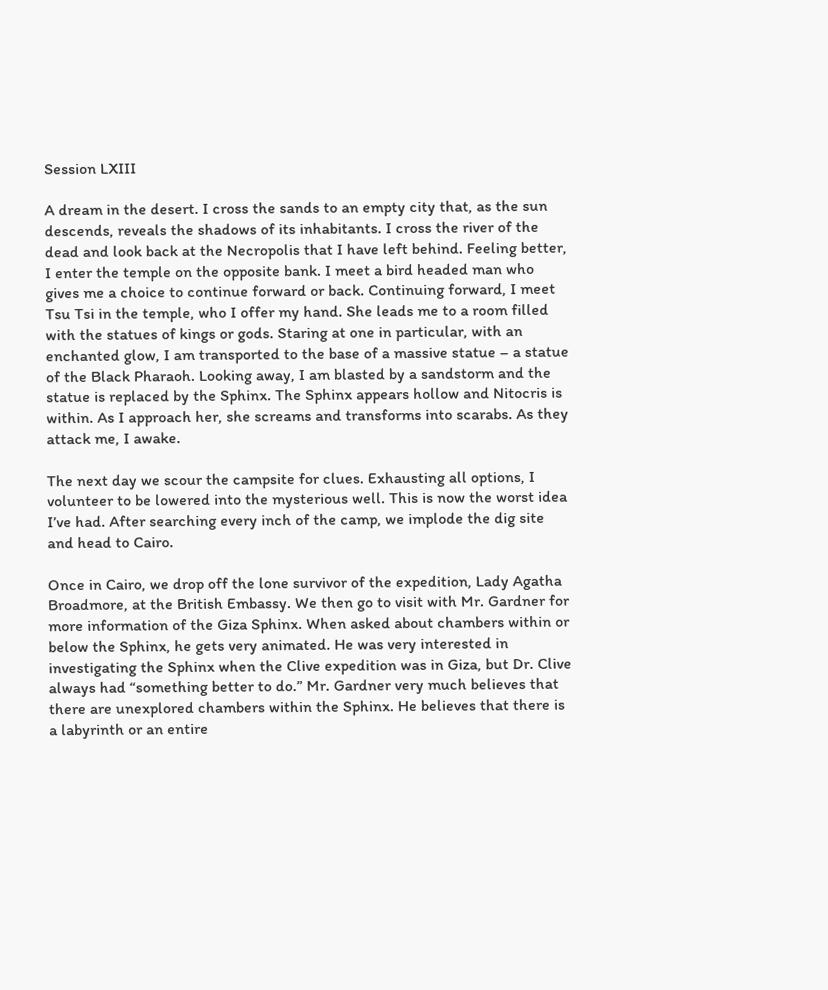Session LXIII

A dream in the desert. I cross the sands to an empty city that, as the sun descends, reveals the shadows of its inhabitants. I cross the river of the dead and look back at the Necropolis that I have left behind. Feeling better, I enter the temple on the opposite bank. I meet a bird headed man who gives me a choice to continue forward or back. Continuing forward, I meet Tsu Tsi in the temple, who I offer my hand. She leads me to a room filled with the statues of kings or gods. Staring at one in particular, with an enchanted glow, I am transported to the base of a massive statue – a statue of the Black Pharaoh. Looking away, I am blasted by a sandstorm and the statue is replaced by the Sphinx. The Sphinx appears hollow and Nitocris is within. As I approach her, she screams and transforms into scarabs. As they attack me, I awake.

The next day we scour the campsite for clues. Exhausting all options, I volunteer to be lowered into the mysterious well. This is now the worst idea I’ve had. After searching every inch of the camp, we implode the dig site and head to Cairo.

Once in Cairo, we drop off the lone survivor of the expedition, Lady Agatha Broadmore, at the British Embassy. We then go to visit with Mr. Gardner for more information of the Giza Sphinx. When asked about chambers within or below the Sphinx, he gets very animated. He was very interested in investigating the Sphinx when the Clive expedition was in Giza, but Dr. Clive always had “something better to do.” Mr. Gardner very much believes that there are unexplored chambers within the Sphinx. He believes that there is a labyrinth or an entire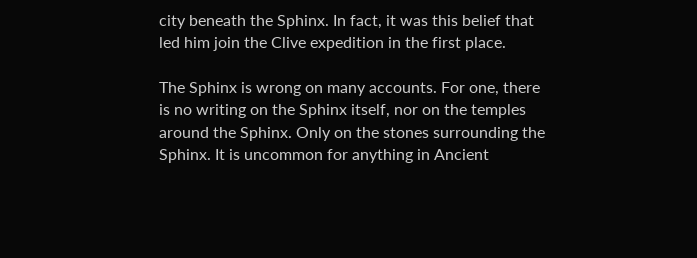city beneath the Sphinx. In fact, it was this belief that led him join the Clive expedition in the first place.

The Sphinx is wrong on many accounts. For one, there is no writing on the Sphinx itself, nor on the temples around the Sphinx. Only on the stones surrounding the Sphinx. It is uncommon for anything in Ancient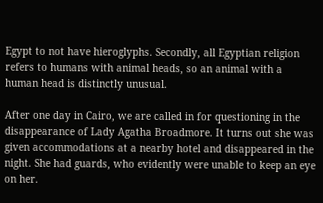Egypt to not have hieroglyphs. Secondly, all Egyptian religion refers to humans with animal heads, so an animal with a human head is distinctly unusual.

After one day in Cairo, we are called in for questioning in the disappearance of Lady Agatha Broadmore. It turns out she was given accommodations at a nearby hotel and disappeared in the night. She had guards, who evidently were unable to keep an eye on her.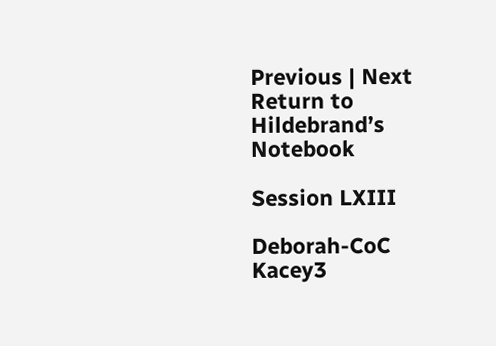Previous | Next
Return to Hildebrand’s Notebook

Session LXIII

Deborah-CoC Kacey3